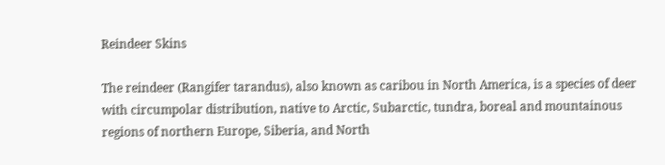Reindeer Skins

The reindeer (Rangifer tarandus), also known as caribou in North America, is a species of deer with circumpolar distribution, native to Arctic, Subarctic, tundra, boreal and mountainous regions of northern Europe, Siberia, and North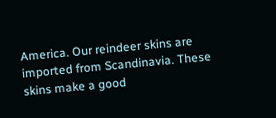America. Our reindeer skins are imported from Scandinavia. These skins make a good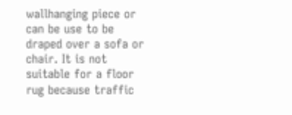wallhanging piece or can be use to be draped over a sofa or chair. It is not suitable for a floor rug because traffic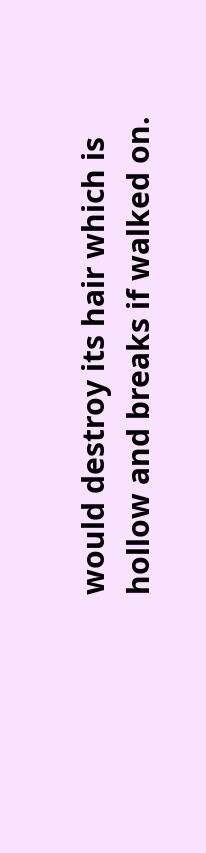would destroy its hair which is hollow and breaks if walked on.